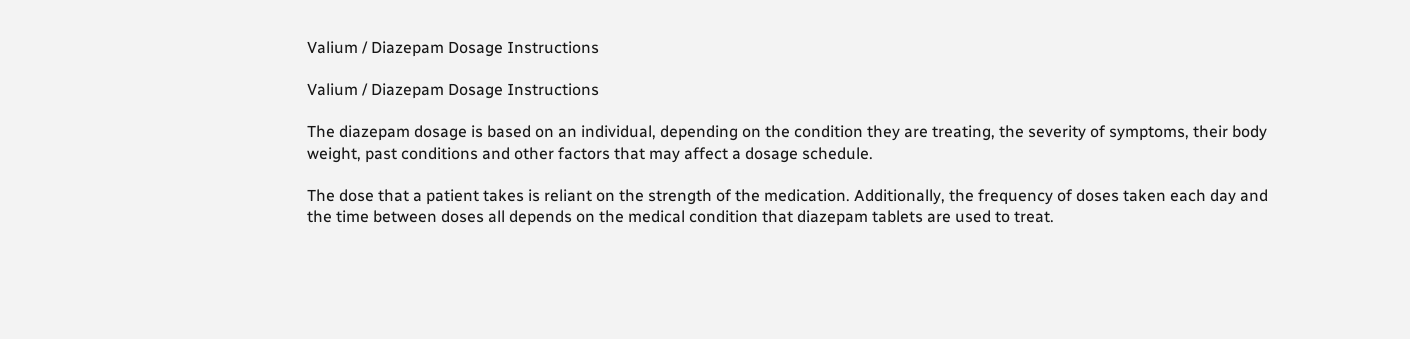Valium / Diazepam Dosage Instructions

Valium / Diazepam Dosage Instructions

The diazepam dosage is based on an individual, depending on the condition they are treating, the severity of symptoms, their body weight, past conditions and other factors that may affect a dosage schedule.

The dose that a patient takes is reliant on the strength of the medication. Additionally, the frequency of doses taken each day and the time between doses all depends on the medical condition that diazepam tablets are used to treat.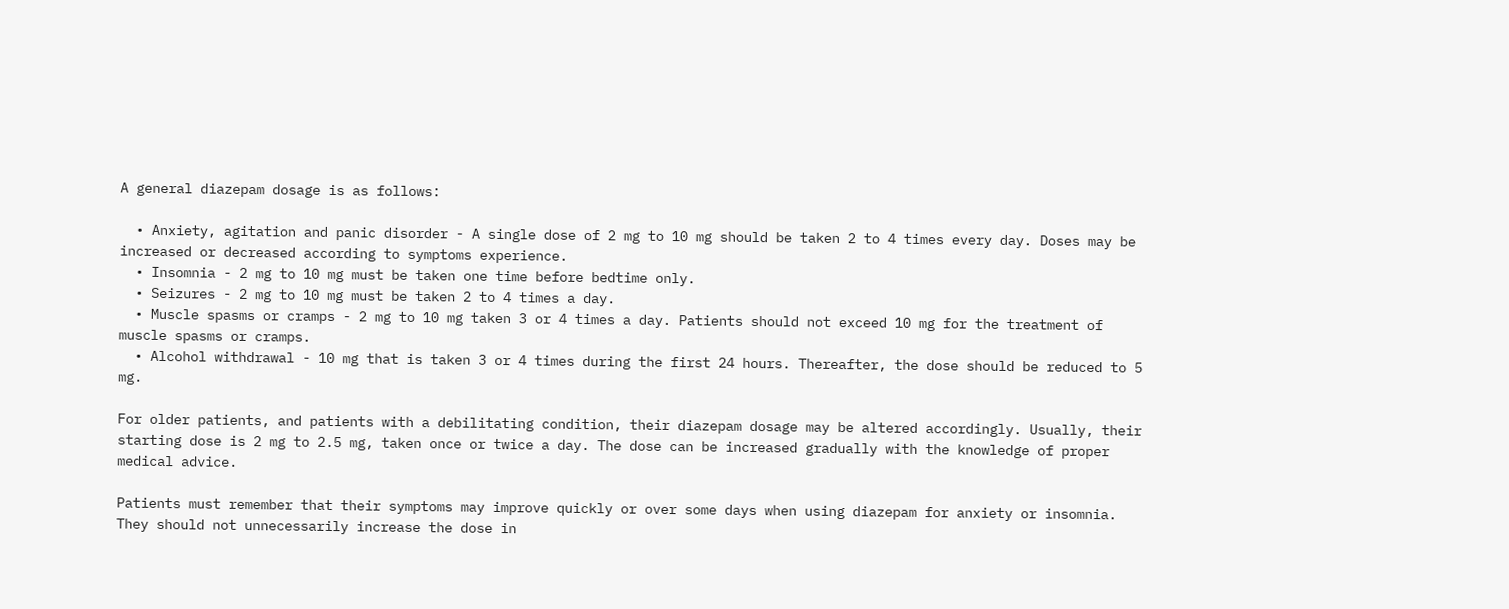A general diazepam dosage is as follows:

  • Anxiety, agitation and panic disorder - A single dose of 2 mg to 10 mg should be taken 2 to 4 times every day. Doses may be increased or decreased according to symptoms experience.
  • Insomnia - 2 mg to 10 mg must be taken one time before bedtime only.
  • Seizures - 2 mg to 10 mg must be taken 2 to 4 times a day.
  • Muscle spasms or cramps - 2 mg to 10 mg taken 3 or 4 times a day. Patients should not exceed 10 mg for the treatment of muscle spasms or cramps.
  • Alcohol withdrawal - 10 mg that is taken 3 or 4 times during the first 24 hours. Thereafter, the dose should be reduced to 5 mg.

For older patients, and patients with a debilitating condition, their diazepam dosage may be altered accordingly. Usually, their starting dose is 2 mg to 2.5 mg, taken once or twice a day. The dose can be increased gradually with the knowledge of proper medical advice.

Patients must remember that their symptoms may improve quickly or over some days when using diazepam for anxiety or insomnia. They should not unnecessarily increase the dose in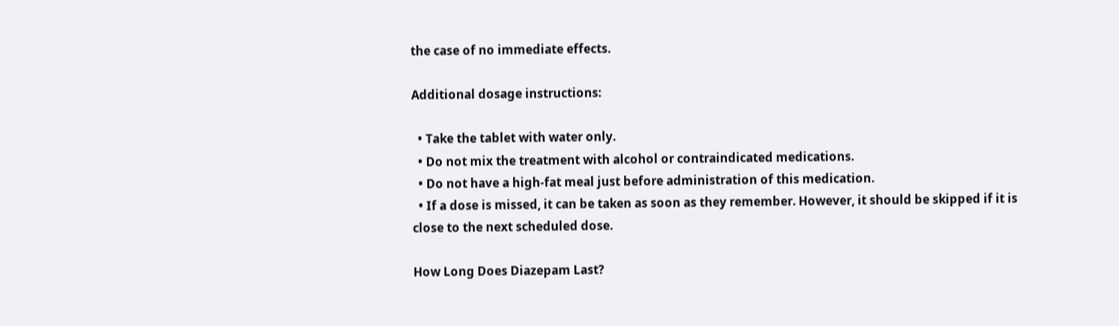the case of no immediate effects.

Additional dosage instructions:

  • Take the tablet with water only.
  • Do not mix the treatment with alcohol or contraindicated medications.
  • Do not have a high-fat meal just before administration of this medication.
  • If a dose is missed, it can be taken as soon as they remember. However, it should be skipped if it is close to the next scheduled dose.

How Long Does Diazepam Last?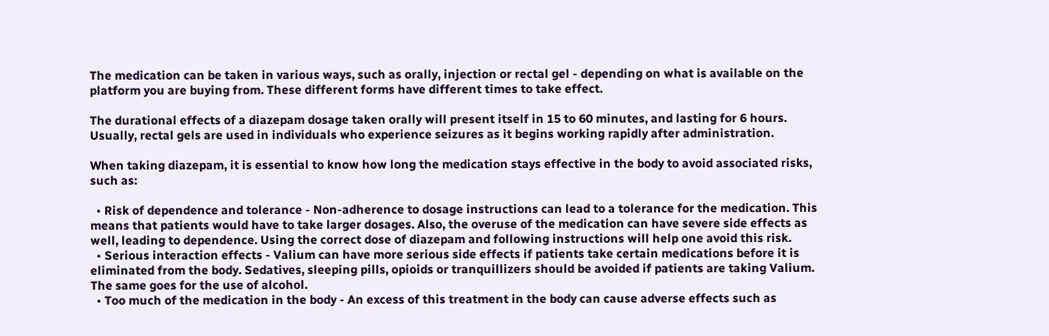The medication can be taken in various ways, such as orally, injection or rectal gel - depending on what is available on the platform you are buying from. These different forms have different times to take effect.

The durational effects of a diazepam dosage taken orally will present itself in 15 to 60 minutes, and lasting for 6 hours. Usually, rectal gels are used in individuals who experience seizures as it begins working rapidly after administration.

When taking diazepam, it is essential to know how long the medication stays effective in the body to avoid associated risks, such as:

  • Risk of dependence and tolerance - Non-adherence to dosage instructions can lead to a tolerance for the medication. This means that patients would have to take larger dosages. Also, the overuse of the medication can have severe side effects as well, leading to dependence. Using the correct dose of diazepam and following instructions will help one avoid this risk.
  • Serious interaction effects - Valium can have more serious side effects if patients take certain medications before it is eliminated from the body. Sedatives, sleeping pills, opioids or tranquillizers should be avoided if patients are taking Valium. The same goes for the use of alcohol.
  • Too much of the medication in the body - An excess of this treatment in the body can cause adverse effects such as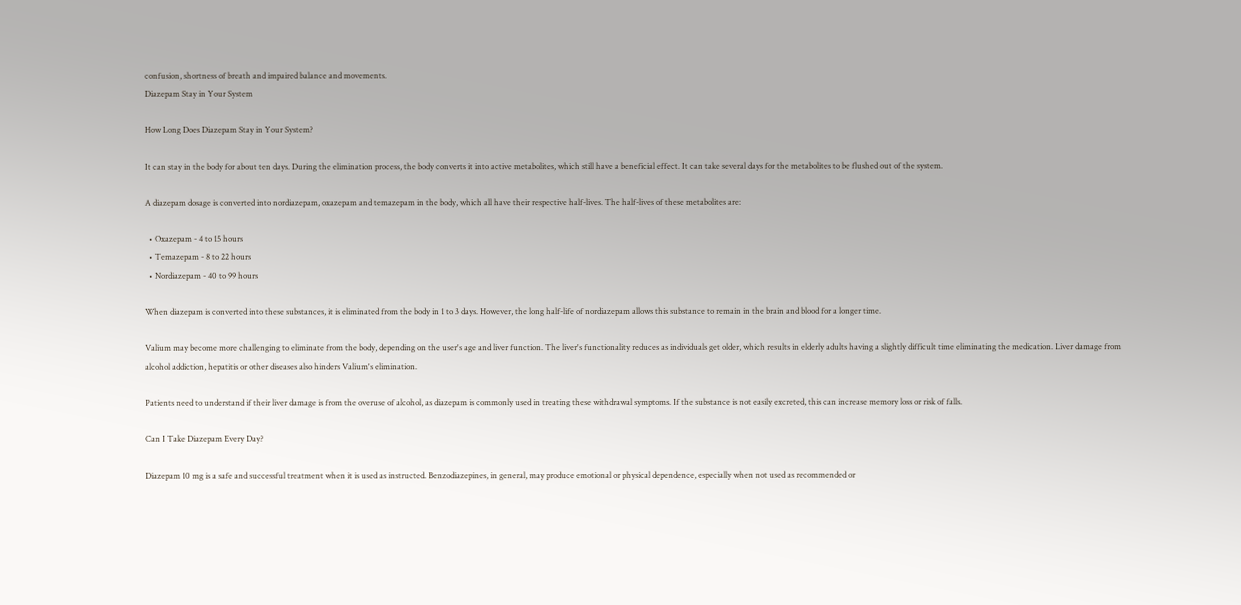confusion, shortness of breath and impaired balance and movements.
Diazepam Stay in Your System

How Long Does Diazepam Stay in Your System?

It can stay in the body for about ten days. During the elimination process, the body converts it into active metabolites, which still have a beneficial effect. It can take several days for the metabolites to be flushed out of the system.

A diazepam dosage is converted into nordiazepam, oxazepam and temazepam in the body, which all have their respective half-lives. The half-lives of these metabolites are:

  • Oxazepam - 4 to 15 hours
  • Temazepam - 8 to 22 hours
  • Nordiazepam - 40 to 99 hours

When diazepam is converted into these substances, it is eliminated from the body in 1 to 3 days. However, the long half-life of nordiazepam allows this substance to remain in the brain and blood for a longer time.

Valium may become more challenging to eliminate from the body, depending on the user's age and liver function. The liver's functionality reduces as individuals get older, which results in elderly adults having a slightly difficult time eliminating the medication. Liver damage from alcohol addiction, hepatitis or other diseases also hinders Valium's elimination.

Patients need to understand if their liver damage is from the overuse of alcohol, as diazepam is commonly used in treating these withdrawal symptoms. If the substance is not easily excreted, this can increase memory loss or risk of falls.

Can I Take Diazepam Every Day?

Diazepam 10 mg is a safe and successful treatment when it is used as instructed. Benzodiazepines, in general, may produce emotional or physical dependence, especially when not used as recommended or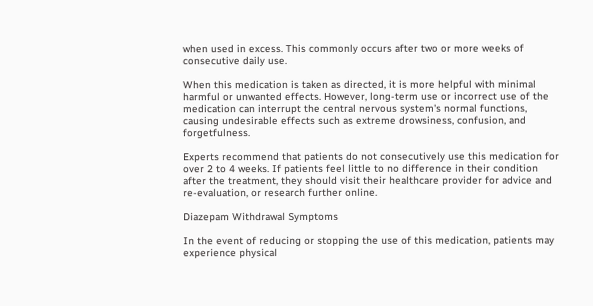when used in excess. This commonly occurs after two or more weeks of consecutive daily use.

When this medication is taken as directed, it is more helpful with minimal harmful or unwanted effects. However, long-term use or incorrect use of the medication can interrupt the central nervous system's normal functions, causing undesirable effects such as extreme drowsiness, confusion, and forgetfulness.

Experts recommend that patients do not consecutively use this medication for over 2 to 4 weeks. If patients feel little to no difference in their condition after the treatment, they should visit their healthcare provider for advice and re-evaluation, or research further online.

Diazepam Withdrawal Symptoms

In the event of reducing or stopping the use of this medication, patients may experience physical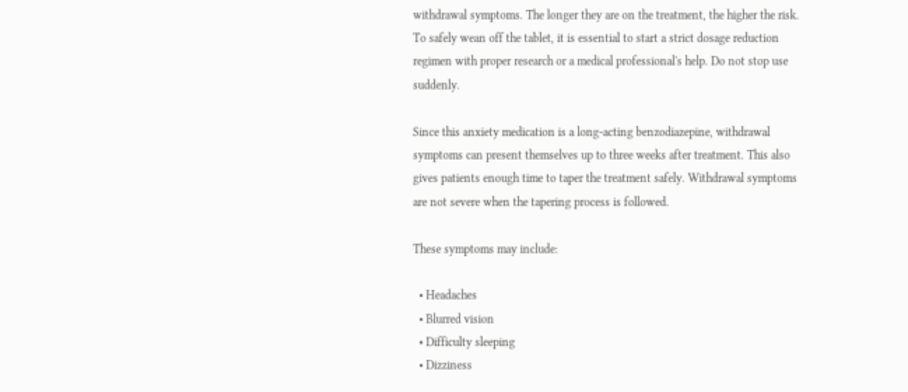withdrawal symptoms. The longer they are on the treatment, the higher the risk. To safely wean off the tablet, it is essential to start a strict dosage reduction regimen with proper research or a medical professional's help. Do not stop use suddenly.

Since this anxiety medication is a long-acting benzodiazepine, withdrawal symptoms can present themselves up to three weeks after treatment. This also gives patients enough time to taper the treatment safely. Withdrawal symptoms are not severe when the tapering process is followed.

These symptoms may include:

  • Headaches
  • Blurred vision
  • Difficulty sleeping
  • Dizziness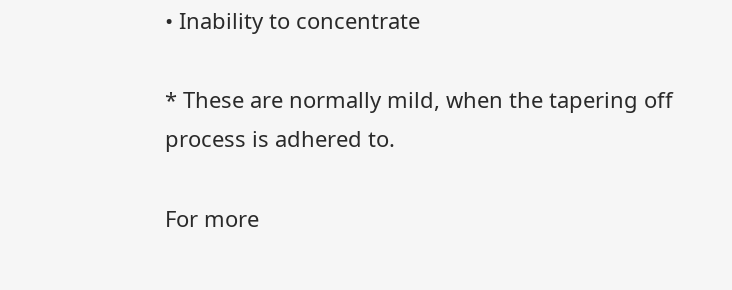• Inability to concentrate

* These are normally mild, when the tapering off process is adhered to.

For more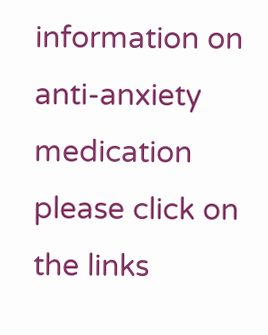information on anti-anxiety medication please click on the links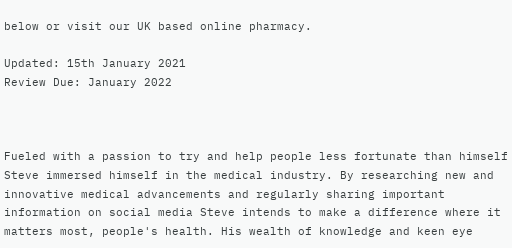below or visit our UK based online pharmacy.

Updated: 15th January 2021
Review Due: January 2022



Fueled with a passion to try and help people less fortunate than himself Steve immersed himself in the medical industry. By researching new and innovative medical advancements and regularly sharing important information on social media Steve intends to make a difference where it matters most, people's health. His wealth of knowledge and keen eye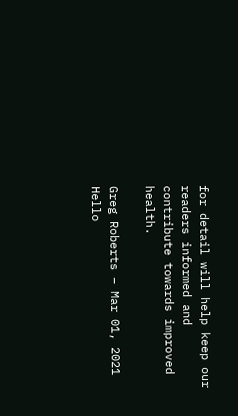for detail will help keep our readers informed and contribute towards improved health.

Greg Roberts – Mar 01, 2021
Hello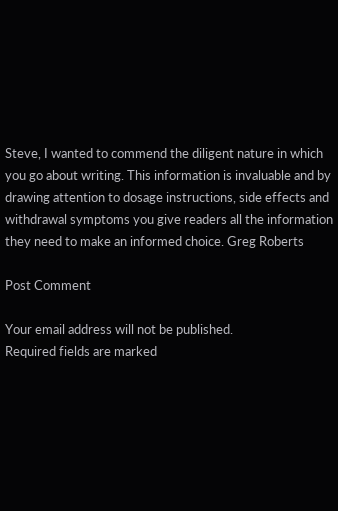Steve, I wanted to commend the diligent nature in which you go about writing. This information is invaluable and by drawing attention to dosage instructions, side effects and withdrawal symptoms you give readers all the information they need to make an informed choice. Greg Roberts

Post Comment

Your email address will not be published.
Required fields are marked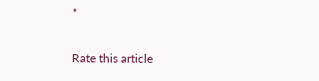*

Rate this article